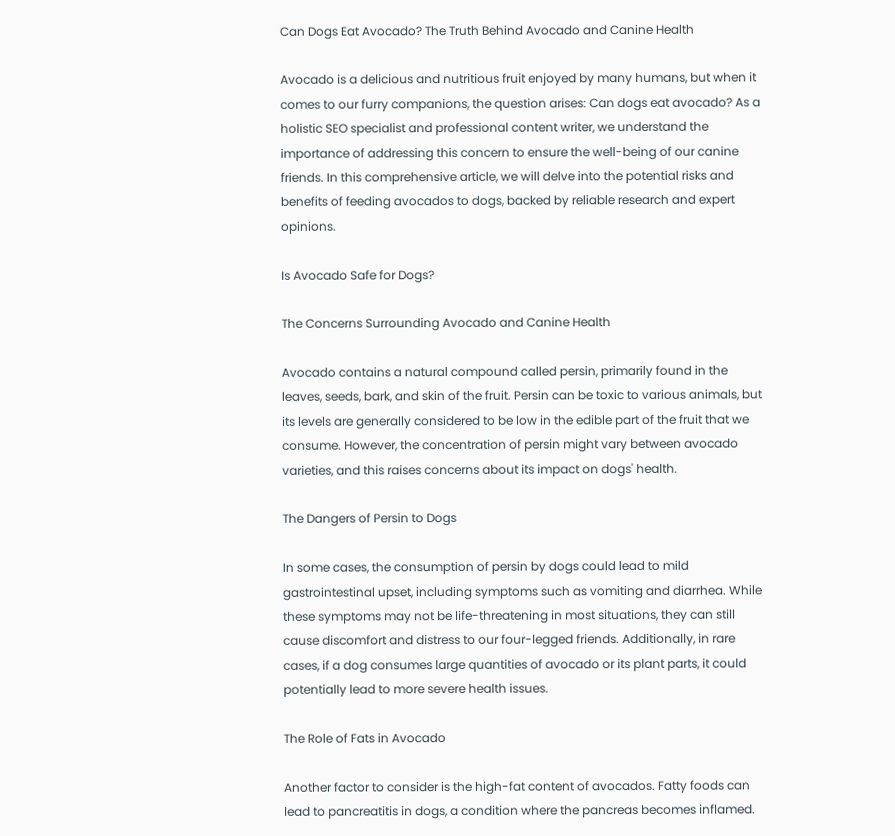Can Dogs Eat Avocado? The Truth Behind Avocado and Canine Health

Avocado is a delicious and nutritious fruit enjoyed by many humans, but when it comes to our furry companions, the question arises: Can dogs eat avocado? As a holistic SEO specialist and professional content writer, we understand the importance of addressing this concern to ensure the well-being of our canine friends. In this comprehensive article, we will delve into the potential risks and benefits of feeding avocados to dogs, backed by reliable research and expert opinions.

Is Avocado Safe for Dogs?

The Concerns Surrounding Avocado and Canine Health

Avocado contains a natural compound called persin, primarily found in the leaves, seeds, bark, and skin of the fruit. Persin can be toxic to various animals, but its levels are generally considered to be low in the edible part of the fruit that we consume. However, the concentration of persin might vary between avocado varieties, and this raises concerns about its impact on dogs' health.

The Dangers of Persin to Dogs

In some cases, the consumption of persin by dogs could lead to mild gastrointestinal upset, including symptoms such as vomiting and diarrhea. While these symptoms may not be life-threatening in most situations, they can still cause discomfort and distress to our four-legged friends. Additionally, in rare cases, if a dog consumes large quantities of avocado or its plant parts, it could potentially lead to more severe health issues.

The Role of Fats in Avocado

Another factor to consider is the high-fat content of avocados. Fatty foods can lead to pancreatitis in dogs, a condition where the pancreas becomes inflamed.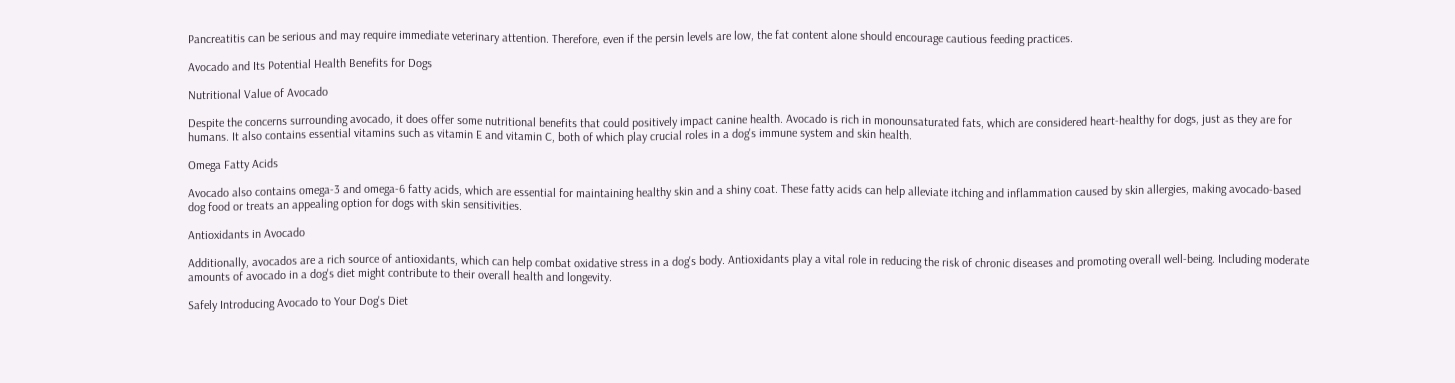Pancreatitis can be serious and may require immediate veterinary attention. Therefore, even if the persin levels are low, the fat content alone should encourage cautious feeding practices.

Avocado and Its Potential Health Benefits for Dogs

Nutritional Value of Avocado

Despite the concerns surrounding avocado, it does offer some nutritional benefits that could positively impact canine health. Avocado is rich in monounsaturated fats, which are considered heart-healthy for dogs, just as they are for humans. It also contains essential vitamins such as vitamin E and vitamin C, both of which play crucial roles in a dog's immune system and skin health.

Omega Fatty Acids

Avocado also contains omega-3 and omega-6 fatty acids, which are essential for maintaining healthy skin and a shiny coat. These fatty acids can help alleviate itching and inflammation caused by skin allergies, making avocado-based dog food or treats an appealing option for dogs with skin sensitivities.

Antioxidants in Avocado

Additionally, avocados are a rich source of antioxidants, which can help combat oxidative stress in a dog's body. Antioxidants play a vital role in reducing the risk of chronic diseases and promoting overall well-being. Including moderate amounts of avocado in a dog's diet might contribute to their overall health and longevity.

Safely Introducing Avocado to Your Dog's Diet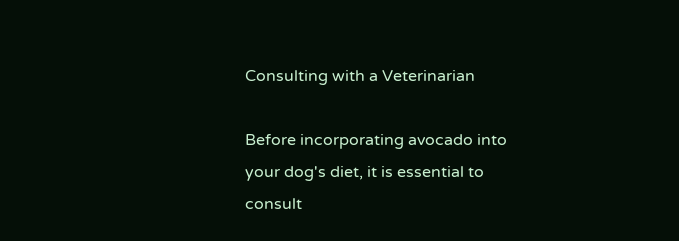Consulting with a Veterinarian

Before incorporating avocado into your dog's diet, it is essential to consult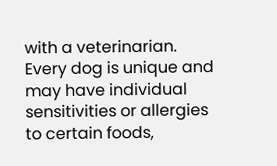with a veterinarian. Every dog is unique and may have individual sensitivities or allergies to certain foods,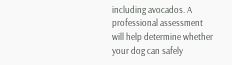including avocados. A professional assessment will help determine whether your dog can safely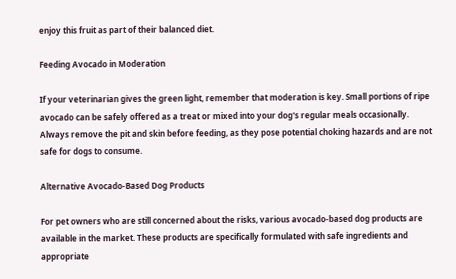enjoy this fruit as part of their balanced diet.

Feeding Avocado in Moderation

If your veterinarian gives the green light, remember that moderation is key. Small portions of ripe avocado can be safely offered as a treat or mixed into your dog's regular meals occasionally. Always remove the pit and skin before feeding, as they pose potential choking hazards and are not safe for dogs to consume.

Alternative Avocado-Based Dog Products

For pet owners who are still concerned about the risks, various avocado-based dog products are available in the market. These products are specifically formulated with safe ingredients and appropriate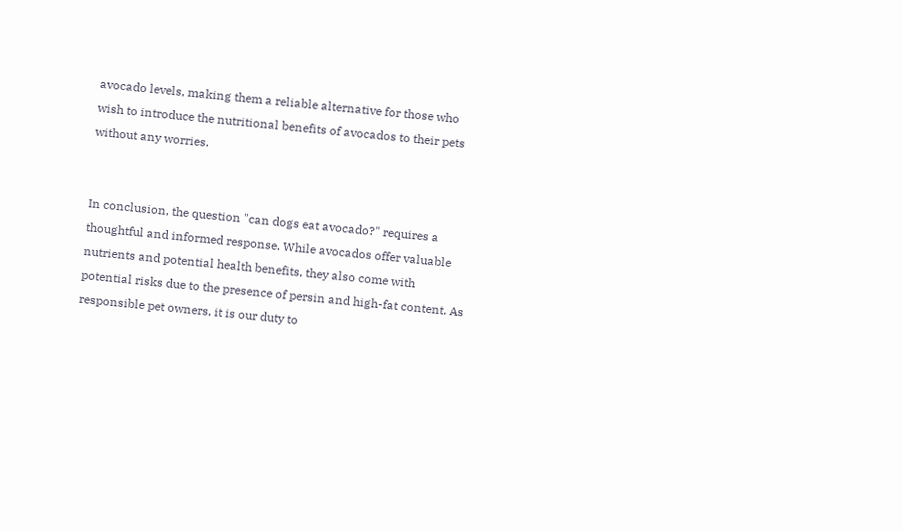avocado levels, making them a reliable alternative for those who wish to introduce the nutritional benefits of avocados to their pets without any worries.


In conclusion, the question "can dogs eat avocado?" requires a thoughtful and informed response. While avocados offer valuable nutrients and potential health benefits, they also come with potential risks due to the presence of persin and high-fat content. As responsible pet owners, it is our duty to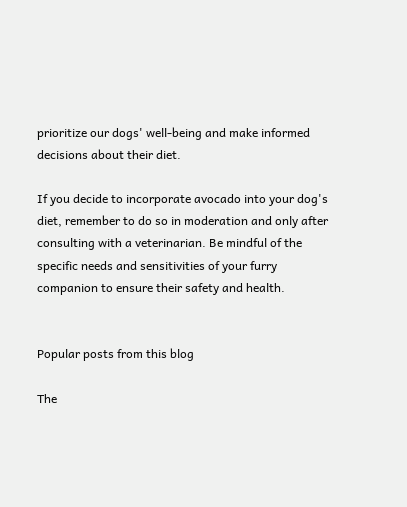prioritize our dogs' well-being and make informed decisions about their diet.

If you decide to incorporate avocado into your dog's diet, remember to do so in moderation and only after consulting with a veterinarian. Be mindful of the specific needs and sensitivities of your furry companion to ensure their safety and health.


Popular posts from this blog

The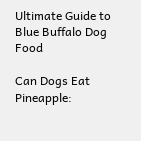Ultimate Guide to Blue Buffalo Dog Food

Can Dogs Eat Pineapple: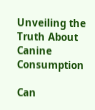Unveiling the Truth About Canine Consumption

Can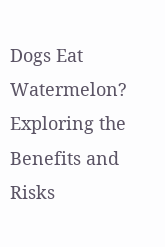Dogs Eat Watermelon? Exploring the Benefits and Risks